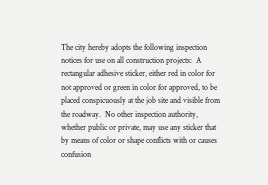The city hereby adopts the following inspection notices for use on all construction projects:  A rectangular adhesive sticker, either red in color for not approved or green in color for approved, to be placed conspicuously at the job site and visible from the roadway.  No other inspection authority, whether public or private, may use any sticker that by means of color or shape conflicts with or causes confusion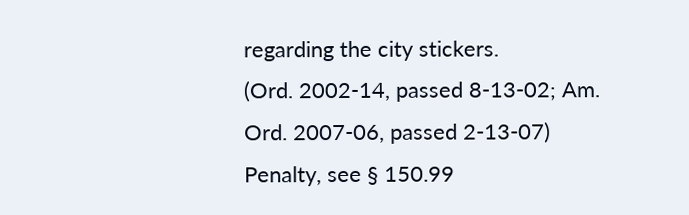regarding the city stickers.
(Ord. 2002-14, passed 8-13-02; Am. Ord. 2007-06, passed 2-13-07)  Penalty, see § 150.99